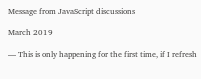Message from JavaScript discussions

March 2019

— This is only happening for the first time, if I refresh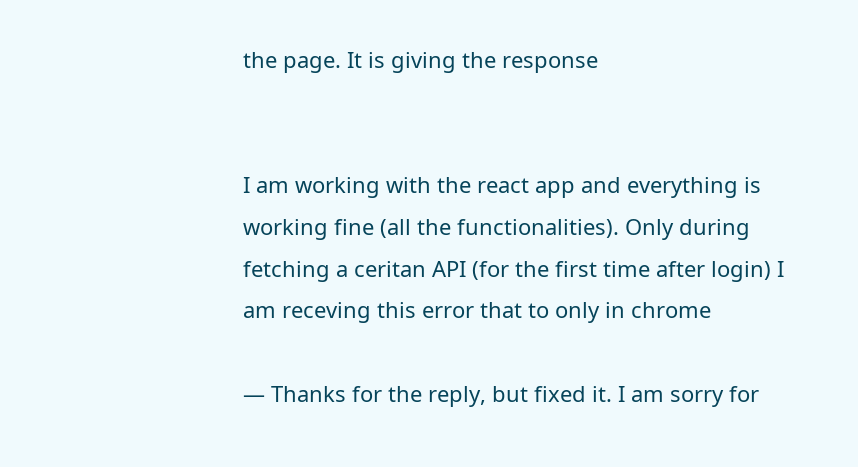the page. It is giving the response


I am working with the react app and everything is working fine (all the functionalities). Only during fetching a ceritan API (for the first time after login) I am receving this error that to only in chrome

— Thanks for the reply, but fixed it. I am sorry for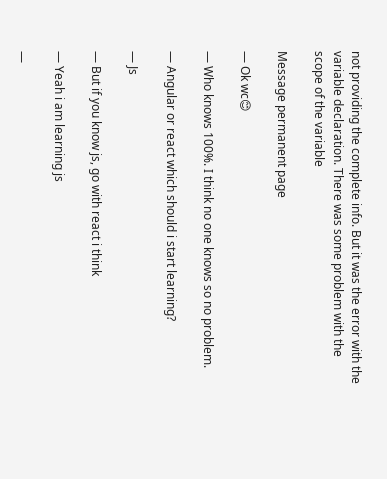not providing the complete info. But it was the error with the variable declaration. There was some problem with the scope of the variable

Message permanent page

— Ok wc😊

— Who knows 100%. I think no one knows so no problem.

— Angular or react which should i start learning?

— Js

— But if you know js, go with react i think

— Yeah i am learning js

—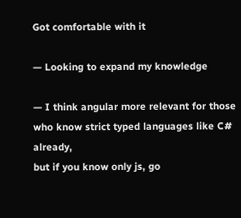Got comfortable with it

— Looking to expand my knowledge

— I think angular more relevant for those who know strict typed languages like C# already,
but if you know only js, go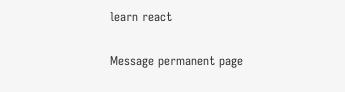learn react

Message permanent page